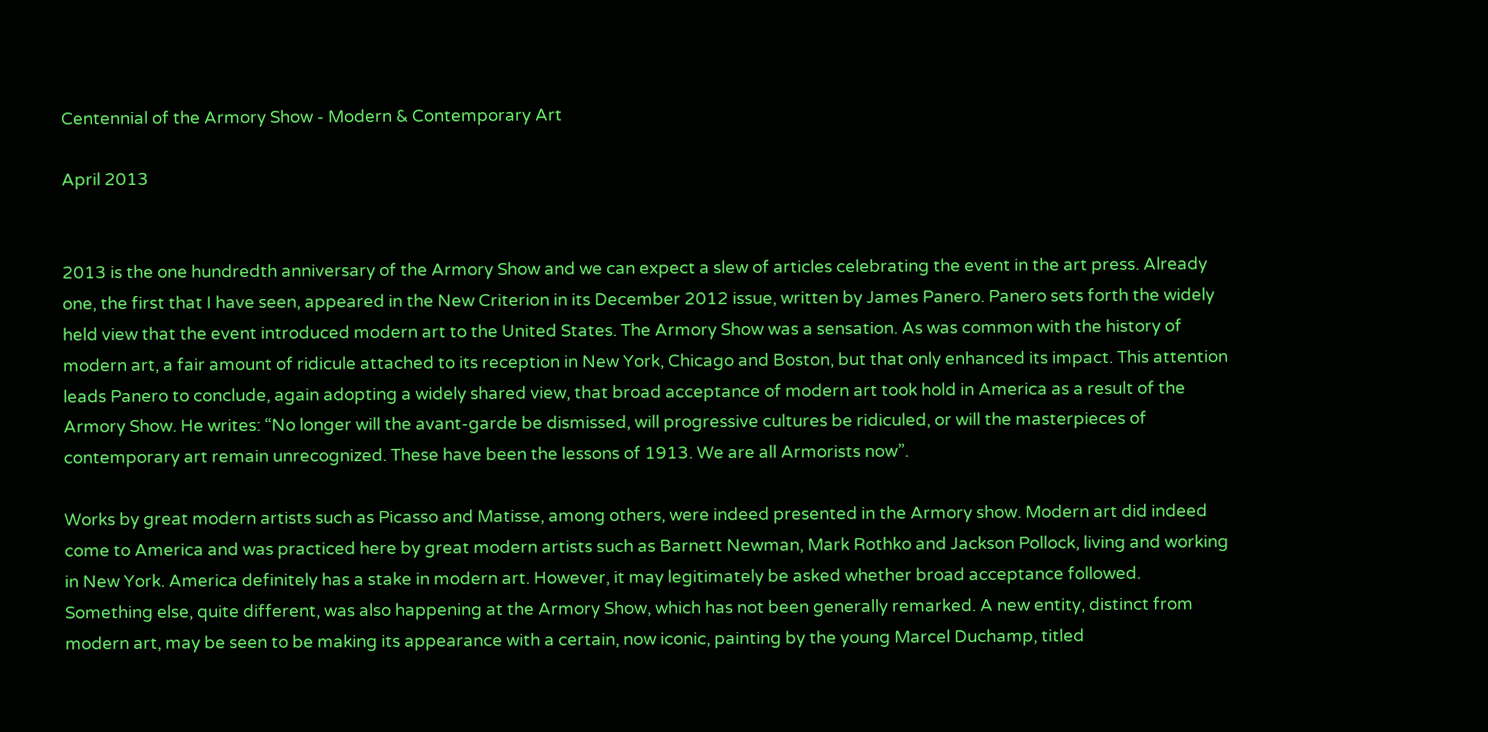Centennial of the Armory Show - Modern & Contemporary Art

April 2013


2013 is the one hundredth anniversary of the Armory Show and we can expect a slew of articles celebrating the event in the art press. Already one, the first that I have seen, appeared in the New Criterion in its December 2012 issue, written by James Panero. Panero sets forth the widely held view that the event introduced modern art to the United States. The Armory Show was a sensation. As was common with the history of modern art, a fair amount of ridicule attached to its reception in New York, Chicago and Boston, but that only enhanced its impact. This attention leads Panero to conclude, again adopting a widely shared view, that broad acceptance of modern art took hold in America as a result of the Armory Show. He writes: “No longer will the avant-garde be dismissed, will progressive cultures be ridiculed, or will the masterpieces of contemporary art remain unrecognized. These have been the lessons of 1913. We are all Armorists now”.

Works by great modern artists such as Picasso and Matisse, among others, were indeed presented in the Armory show. Modern art did indeed come to America and was practiced here by great modern artists such as Barnett Newman, Mark Rothko and Jackson Pollock, living and working in New York. America definitely has a stake in modern art. However, it may legitimately be asked whether broad acceptance followed. Something else, quite different, was also happening at the Armory Show, which has not been generally remarked. A new entity, distinct from modern art, may be seen to be making its appearance with a certain, now iconic, painting by the young Marcel Duchamp, titled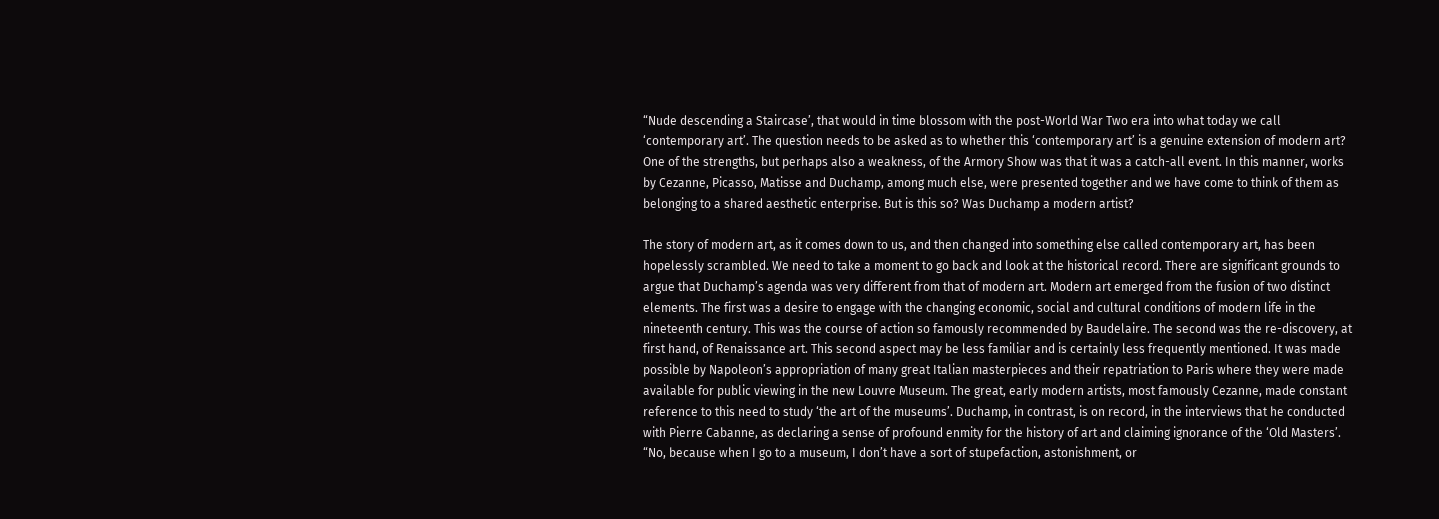“Nude descending a Staircase’, that would in time blossom with the post-World War Two era into what today we call ‘contemporary art’. The question needs to be asked as to whether this ‘contemporary art’ is a genuine extension of modern art? One of the strengths, but perhaps also a weakness, of the Armory Show was that it was a catch-all event. In this manner, works by Cezanne, Picasso, Matisse and Duchamp, among much else, were presented together and we have come to think of them as belonging to a shared aesthetic enterprise. But is this so? Was Duchamp a modern artist?

The story of modern art, as it comes down to us, and then changed into something else called contemporary art, has been hopelessly scrambled. We need to take a moment to go back and look at the historical record. There are significant grounds to argue that Duchamp’s agenda was very different from that of modern art. Modern art emerged from the fusion of two distinct elements. The first was a desire to engage with the changing economic, social and cultural conditions of modern life in the nineteenth century. This was the course of action so famously recommended by Baudelaire. The second was the re-discovery, at first hand, of Renaissance art. This second aspect may be less familiar and is certainly less frequently mentioned. It was made possible by Napoleon’s appropriation of many great Italian masterpieces and their repatriation to Paris where they were made available for public viewing in the new Louvre Museum. The great, early modern artists, most famously Cezanne, made constant reference to this need to study ‘the art of the museums’. Duchamp, in contrast, is on record, in the interviews that he conducted with Pierre Cabanne, as declaring a sense of profound enmity for the history of art and claiming ignorance of the ‘Old Masters’. “No, because when I go to a museum, I don’t have a sort of stupefaction, astonishment, or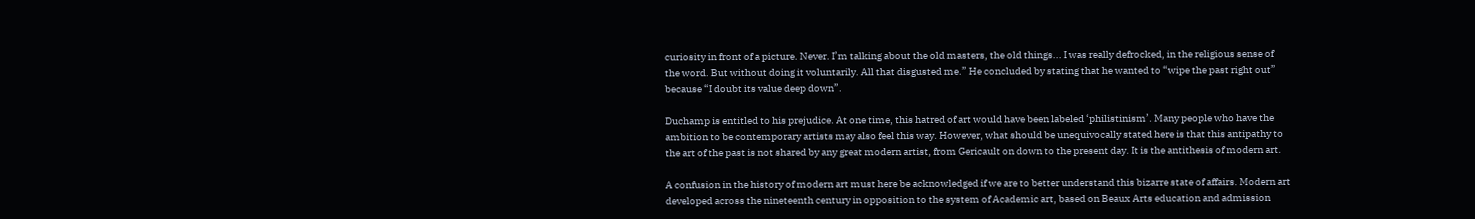curiosity in front of a picture. Never. I’m talking about the old masters, the old things... I was really defrocked, in the religious sense of the word. But without doing it voluntarily. All that disgusted me.” He concluded by stating that he wanted to “wipe the past right out” because “I doubt its value deep down”.

Duchamp is entitled to his prejudice. At one time, this hatred of art would have been labeled ‘philistinism’. Many people who have the ambition to be contemporary artists may also feel this way. However, what should be unequivocally stated here is that this antipathy to the art of the past is not shared by any great modern artist, from Gericault on down to the present day. It is the antithesis of modern art.

A confusion in the history of modern art must here be acknowledged if we are to better understand this bizarre state of affairs. Modern art developed across the nineteenth century in opposition to the system of Academic art, based on Beaux Arts education and admission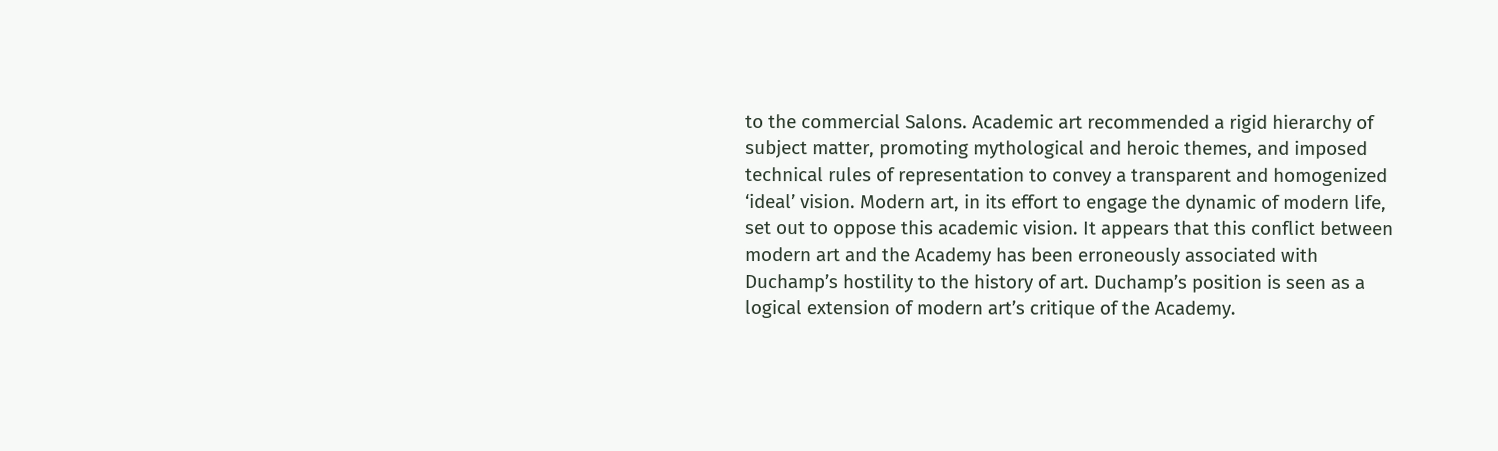to the commercial Salons. Academic art recommended a rigid hierarchy of subject matter, promoting mythological and heroic themes, and imposed technical rules of representation to convey a transparent and homogenized ‘ideal’ vision. Modern art, in its effort to engage the dynamic of modern life, set out to oppose this academic vision. It appears that this conflict between modern art and the Academy has been erroneously associated with Duchamp’s hostility to the history of art. Duchamp’s position is seen as a logical extension of modern art’s critique of the Academy.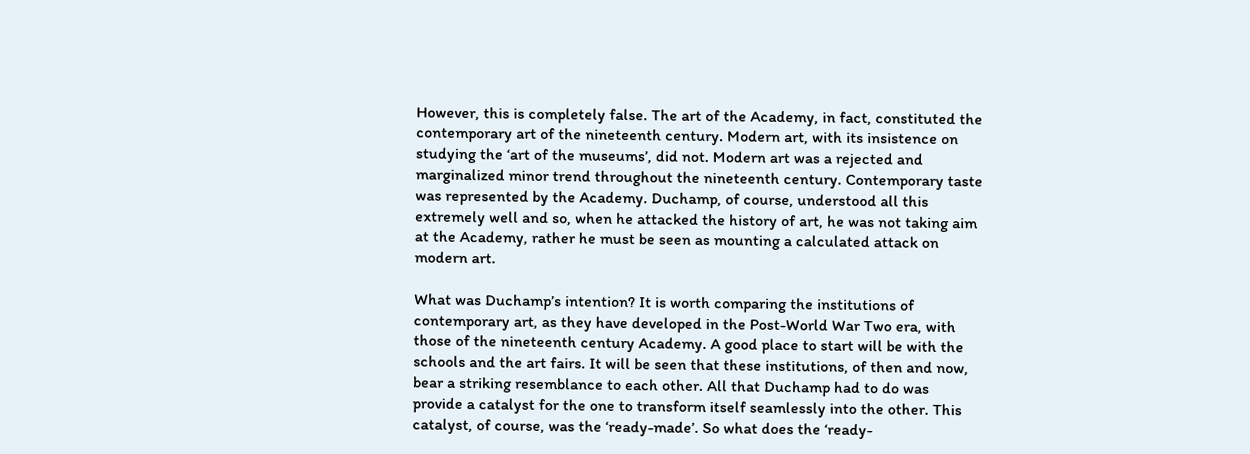However, this is completely false. The art of the Academy, in fact, constituted the contemporary art of the nineteenth century. Modern art, with its insistence on studying the ‘art of the museums’, did not. Modern art was a rejected and marginalized minor trend throughout the nineteenth century. Contemporary taste was represented by the Academy. Duchamp, of course, understood all this extremely well and so, when he attacked the history of art, he was not taking aim at the Academy, rather he must be seen as mounting a calculated attack on modern art.

What was Duchamp’s intention? It is worth comparing the institutions of contemporary art, as they have developed in the Post-World War Two era, with those of the nineteenth century Academy. A good place to start will be with the schools and the art fairs. It will be seen that these institutions, of then and now, bear a striking resemblance to each other. All that Duchamp had to do was provide a catalyst for the one to transform itself seamlessly into the other. This catalyst, of course, was the ‘ready-made’. So what does the ‘ready-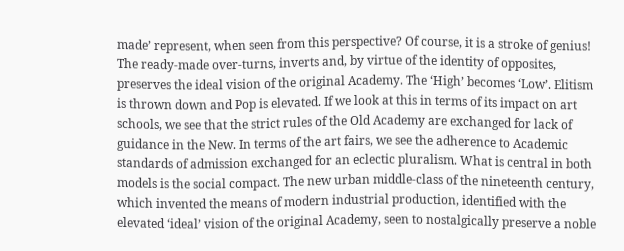made’ represent, when seen from this perspective? Of course, it is a stroke of genius! The ready-made over-turns, inverts and, by virtue of the identity of opposites, preserves the ideal vision of the original Academy. The ‘High’ becomes ‘Low’. Elitism is thrown down and Pop is elevated. If we look at this in terms of its impact on art schools, we see that the strict rules of the Old Academy are exchanged for lack of guidance in the New. In terms of the art fairs, we see the adherence to Academic standards of admission exchanged for an eclectic pluralism. What is central in both models is the social compact. The new urban middle-class of the nineteenth century, which invented the means of modern industrial production, identified with the elevated ‘ideal’ vision of the original Academy, seen to nostalgically preserve a noble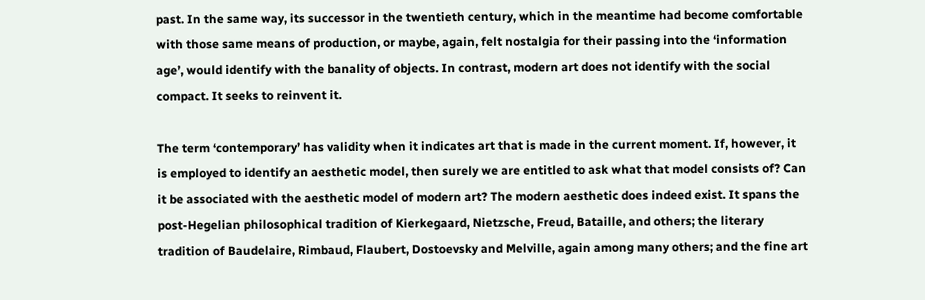past. In the same way, its successor in the twentieth century, which in the meantime had become comfortable with those same means of production, or maybe, again, felt nostalgia for their passing into the ‘information age’, would identify with the banality of objects. In contrast, modern art does not identify with the social compact. It seeks to reinvent it.

The term ‘contemporary’ has validity when it indicates art that is made in the current moment. If, however, it is employed to identify an aesthetic model, then surely we are entitled to ask what that model consists of? Can it be associated with the aesthetic model of modern art? The modern aesthetic does indeed exist. It spans the post-Hegelian philosophical tradition of Kierkegaard, Nietzsche, Freud, Bataille, and others; the literary tradition of Baudelaire, Rimbaud, Flaubert, Dostoevsky and Melville, again among many others; and the fine art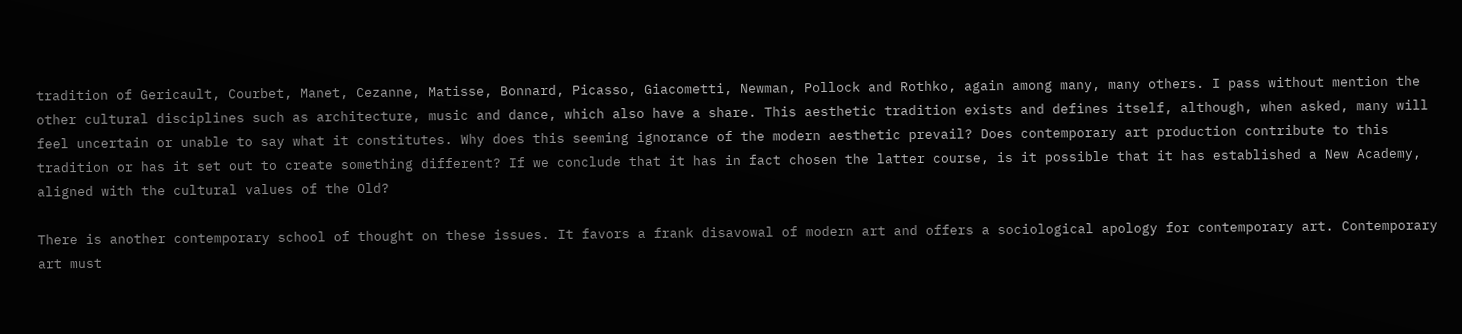tradition of Gericault, Courbet, Manet, Cezanne, Matisse, Bonnard, Picasso, Giacometti, Newman, Pollock and Rothko, again among many, many others. I pass without mention the other cultural disciplines such as architecture, music and dance, which also have a share. This aesthetic tradition exists and defines itself, although, when asked, many will feel uncertain or unable to say what it constitutes. Why does this seeming ignorance of the modern aesthetic prevail? Does contemporary art production contribute to this tradition or has it set out to create something different? If we conclude that it has in fact chosen the latter course, is it possible that it has established a New Academy, aligned with the cultural values of the Old?

There is another contemporary school of thought on these issues. It favors a frank disavowal of modern art and offers a sociological apology for contemporary art. Contemporary art must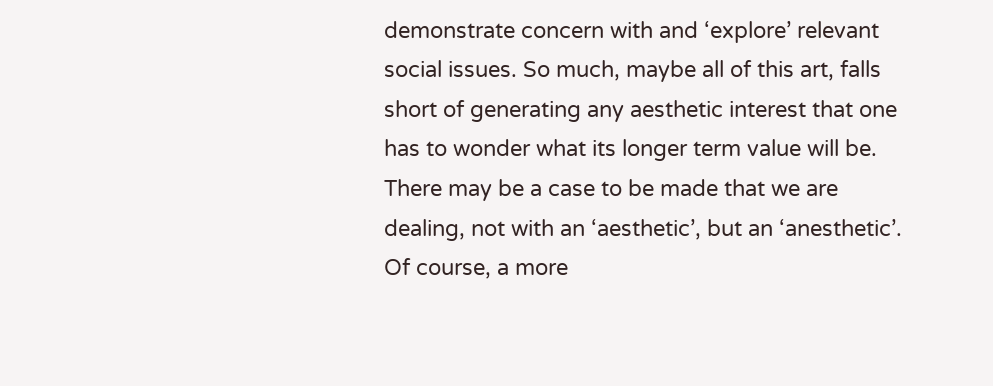demonstrate concern with and ‘explore’ relevant social issues. So much, maybe all of this art, falls short of generating any aesthetic interest that one has to wonder what its longer term value will be. There may be a case to be made that we are dealing, not with an ‘aesthetic’, but an ‘anesthetic’. Of course, a more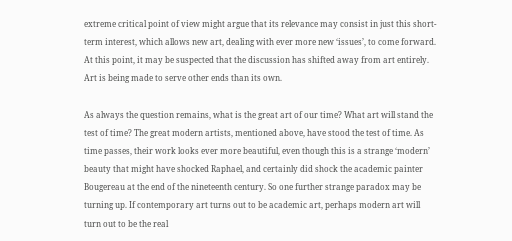extreme critical point of view might argue that its relevance may consist in just this short-term interest, which allows new art, dealing with ever more new ‘issues’, to come forward. At this point, it may be suspected that the discussion has shifted away from art entirely. Art is being made to serve other ends than its own.

As always the question remains, what is the great art of our time? What art will stand the test of time? The great modern artists, mentioned above, have stood the test of time. As time passes, their work looks ever more beautiful, even though this is a strange ‘modern’ beauty that might have shocked Raphael, and certainly did shock the academic painter Bougereau at the end of the nineteenth century. So one further strange paradox may be turning up. If contemporary art turns out to be academic art, perhaps modern art will turn out to be the real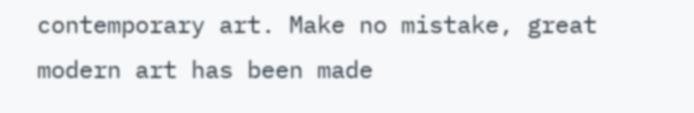contemporary art. Make no mistake, great modern art has been made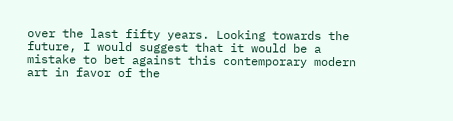over the last fifty years. Looking towards the future, I would suggest that it would be a mistake to bet against this contemporary modern art in favor of the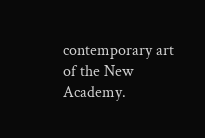contemporary art of the New Academy.